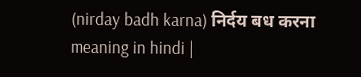(nirday badh karna) निर्दय बध करना meaning in hindi |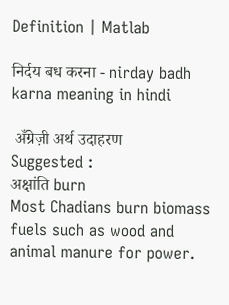Definition | Matlab

निर्दय बध करना - nirday badh karna meaning in hindi

 अँग्रेज़ी अर्थ उदाहरण
Suggested :
अक्षांति burn
Most Chadians burn biomass fuels such as wood and animal manure for power.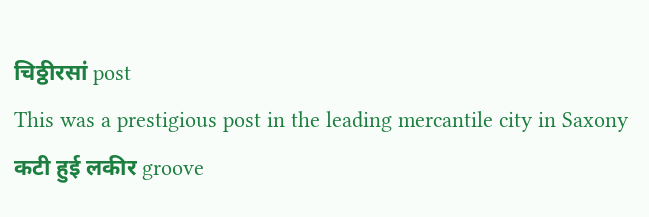चिठ्ठीरसां post
This was a prestigious post in the leading mercantile city in Saxony
कटी हुई लकीर groove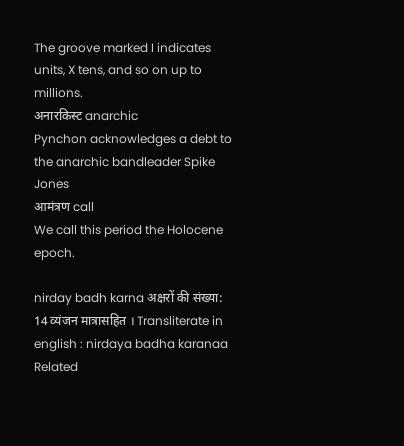The groove marked I indicates units, X tens, and so on up to millions.
अनारकिस्ट anarchic
Pynchon acknowledges a debt to the anarchic bandleader Spike Jones
आमंत्रण call
We call this period the Holocene epoch.

nirday badh karna अक्षरों की संख्या: 14 व्यंजन मात्रासहित । Transliterate in english : nirdaya badha karanaa
Related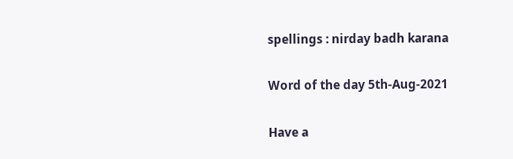spellings : nirday badh karana

Word of the day 5th-Aug-2021

Have a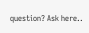question? Ask here..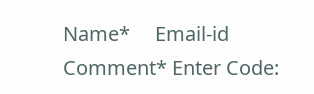Name*     Email-id    Comment* Enter Code: